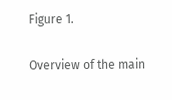Figure 1.

Overview of the main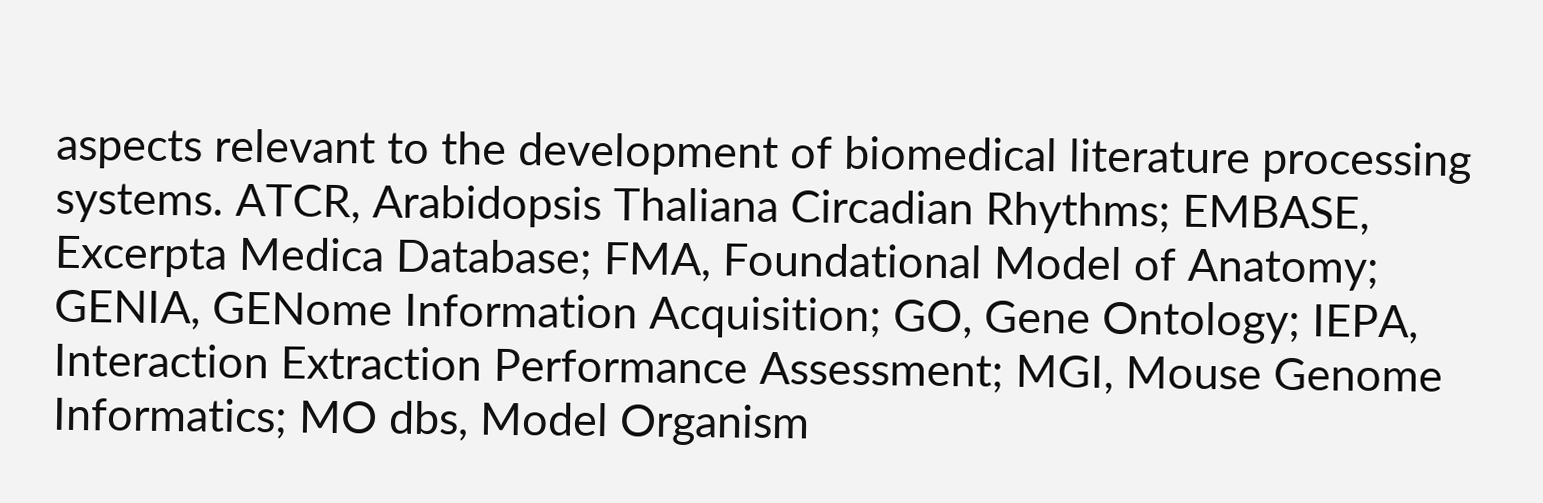aspects relevant to the development of biomedical literature processing systems. ATCR, Arabidopsis Thaliana Circadian Rhythms; EMBASE, Excerpta Medica Database; FMA, Foundational Model of Anatomy; GENIA, GENome Information Acquisition; GO, Gene Ontology; IEPA, Interaction Extraction Performance Assessment; MGI, Mouse Genome Informatics; MO dbs, Model Organism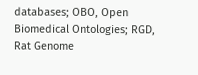databases; OBO, Open Biomedical Ontologies; RGD, Rat Genome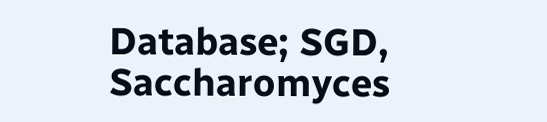Database; SGD, Saccharomyces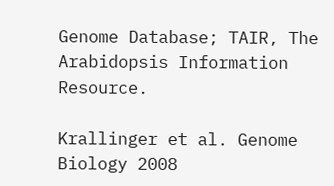Genome Database; TAIR, The Arabidopsis Information Resource.

Krallinger et al. Genome Biology 2008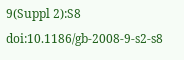9(Suppl 2):S8   doi:10.1186/gb-2008-9-s2-s8